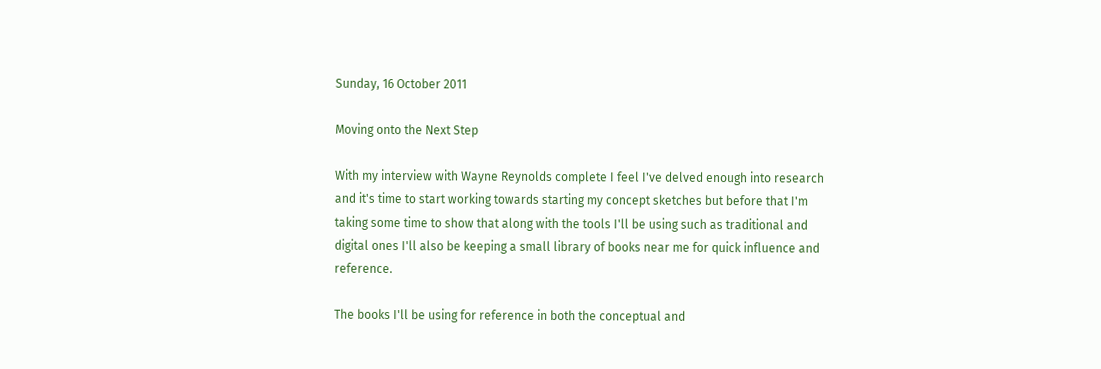Sunday, 16 October 2011

Moving onto the Next Step

With my interview with Wayne Reynolds complete I feel I've delved enough into research and it's time to start working towards starting my concept sketches but before that I'm taking some time to show that along with the tools I'll be using such as traditional and digital ones I'll also be keeping a small library of books near me for quick influence and reference.

The books I'll be using for reference in both the conceptual and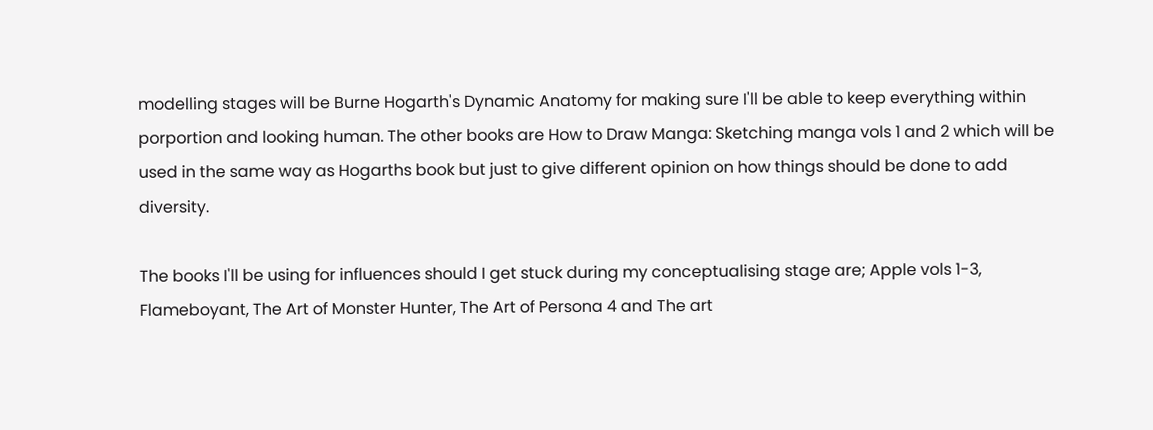modelling stages will be Burne Hogarth's Dynamic Anatomy for making sure I'll be able to keep everything within porportion and looking human. The other books are How to Draw Manga: Sketching manga vols 1 and 2 which will be used in the same way as Hogarths book but just to give different opinion on how things should be done to add diversity.

The books I'll be using for influences should I get stuck during my conceptualising stage are; Apple vols 1-3, Flameboyant, The Art of Monster Hunter, The Art of Persona 4 and The art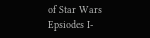of Star Wars Epsiodes I-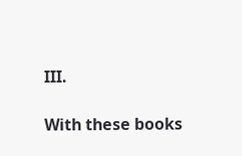III.

With these books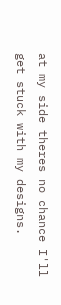at my side theres no chance I'll get stuck with my designs.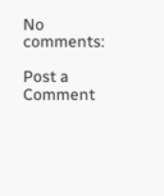No comments:

Post a Comment